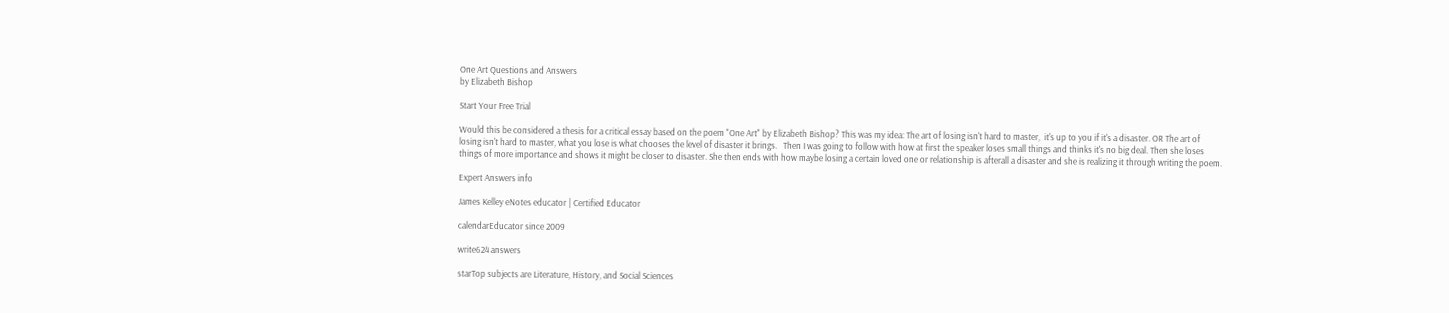One Art Questions and Answers
by Elizabeth Bishop

Start Your Free Trial

Would this be considered a thesis for a critical essay based on the poem "One Art" by Elizabeth Bishop? This was my idea: The art of losing isn't hard to master,  it's up to you if it's a disaster. OR The art of losing isn't hard to master, what you lose is what chooses the level of disaster it brings.   Then I was going to follow with how at first the speaker loses small things and thinks it's no big deal. Then she loses things of more importance and shows it might be closer to disaster. She then ends with how maybe losing a certain loved one or relationship is afterall a disaster and she is realizing it through writing the poem.

Expert Answers info

James Kelley eNotes educator | Certified Educator

calendarEducator since 2009

write624 answers

starTop subjects are Literature, History, and Social Sciences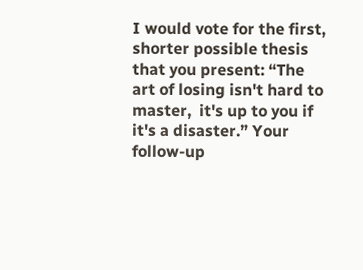I would vote for the first, shorter possible thesis that you present: “The art of losing isn't hard to master,  it's up to you if it's a disaster.” Your follow-up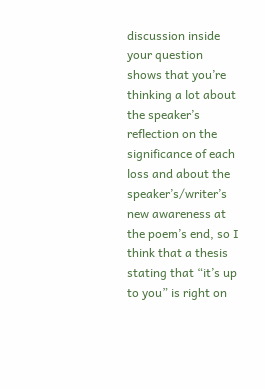discussion inside your question shows that you’re thinking a lot about the speaker’s reflection on the significance of each loss and about the speaker’s/writer’s new awareness at the poem’s end, so I think that a thesis stating that “it’s up to you” is right on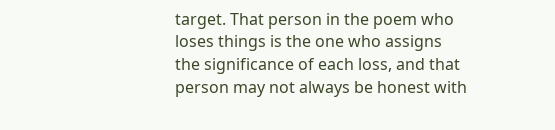target. That person in the poem who loses things is the one who assigns the significance of each loss, and that person may not always be honest with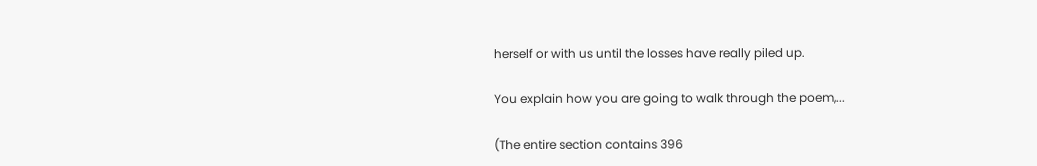herself or with us until the losses have really piled up.

You explain how you are going to walk through the poem,...

(The entire section contains 396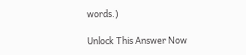words.)

Unlock This Answer Now